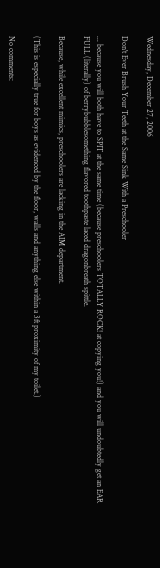Wednesday, December 27, 2006

Don't Ever Brush Your Teeth at the Same Sink With a Preschooler

... because you will both have to SPIT at the same time (because preschoolers TOTALLY ROCK! at copying you!) and you will undoubtedly get an EAR FULL (literally) of berrybubblesomething flavored toothpaste laced dragonbreath spittle.

Because, while excellent mimics, preschoolers are lacking in the AIM department.

(This is especially true for boys as evidenced by the floor, walls and anything else within a 3ft proximity of my toilet.)

No comments: